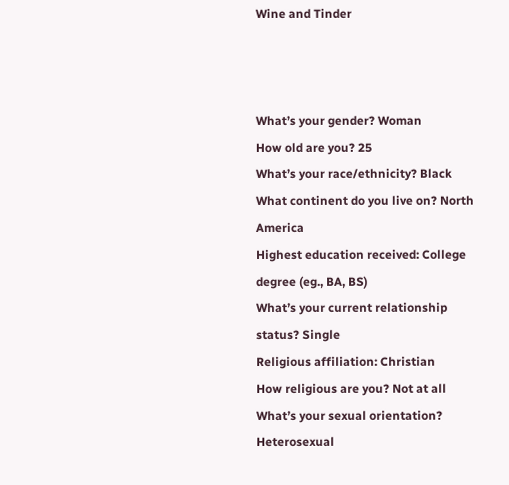Wine and Tinder



What’s your gender? Woman
How old are you? 25
What’s your race/ethnicity? Black
What continent do you live on? North America
Highest education received: College degree (eg., BA, BS)
What’s your current relationship status? Single
Religious affiliation: Christian
How religious are you? Not at all
What’s your sexual orientation? Heterosexual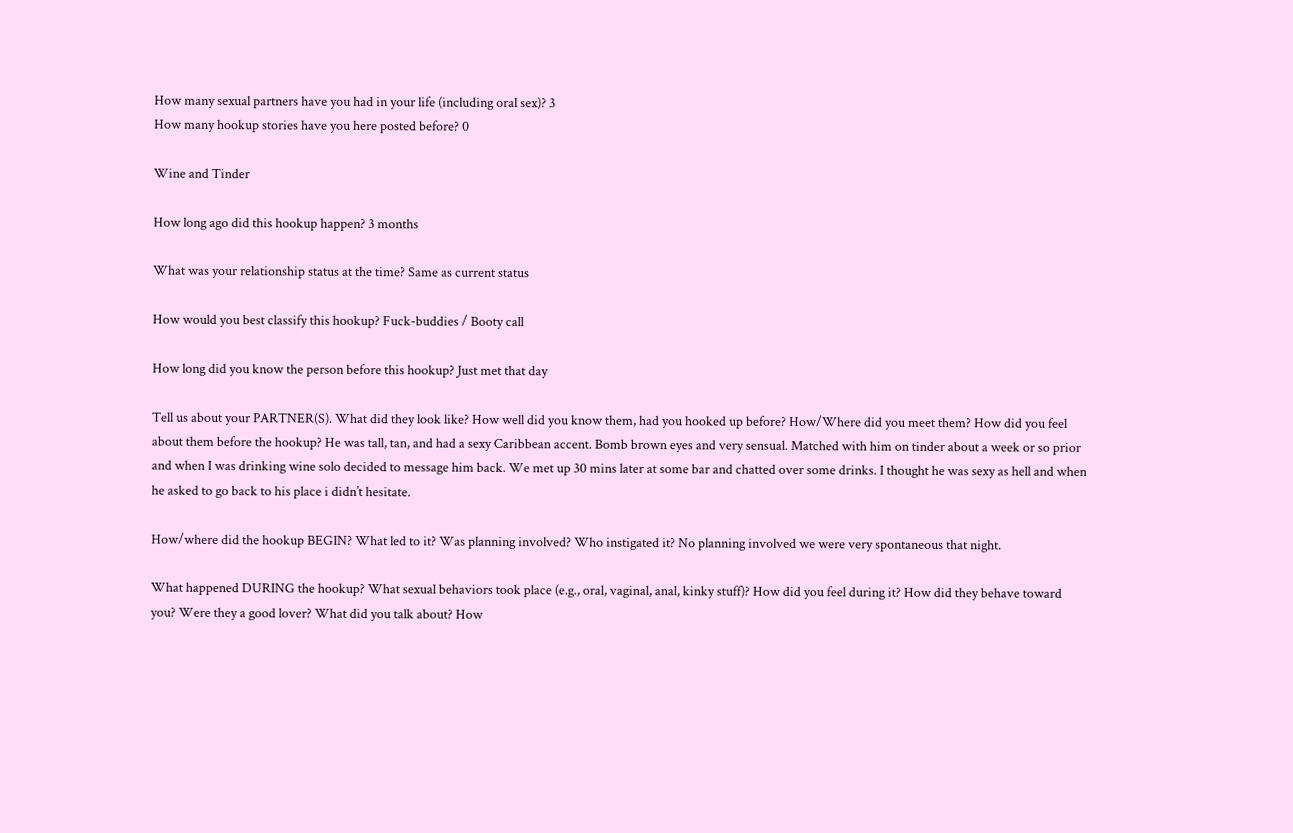How many sexual partners have you had in your life (including oral sex)? 3
How many hookup stories have you here posted before? 0

Wine and Tinder

How long ago did this hookup happen? 3 months

What was your relationship status at the time? Same as current status

How would you best classify this hookup? Fuck-buddies / Booty call

How long did you know the person before this hookup? Just met that day

Tell us about your PARTNER(S). What did they look like? How well did you know them, had you hooked up before? How/Where did you meet them? How did you feel about them before the hookup? He was tall, tan, and had a sexy Caribbean accent. Bomb brown eyes and very sensual. Matched with him on tinder about a week or so prior and when I was drinking wine solo decided to message him back. We met up 30 mins later at some bar and chatted over some drinks. I thought he was sexy as hell and when he asked to go back to his place i didn’t hesitate.

How/where did the hookup BEGIN? What led to it? Was planning involved? Who instigated it? No planning involved we were very spontaneous that night.

What happened DURING the hookup? What sexual behaviors took place (e.g., oral, vaginal, anal, kinky stuff)? How did you feel during it? How did they behave toward you? Were they a good lover? What did you talk about? How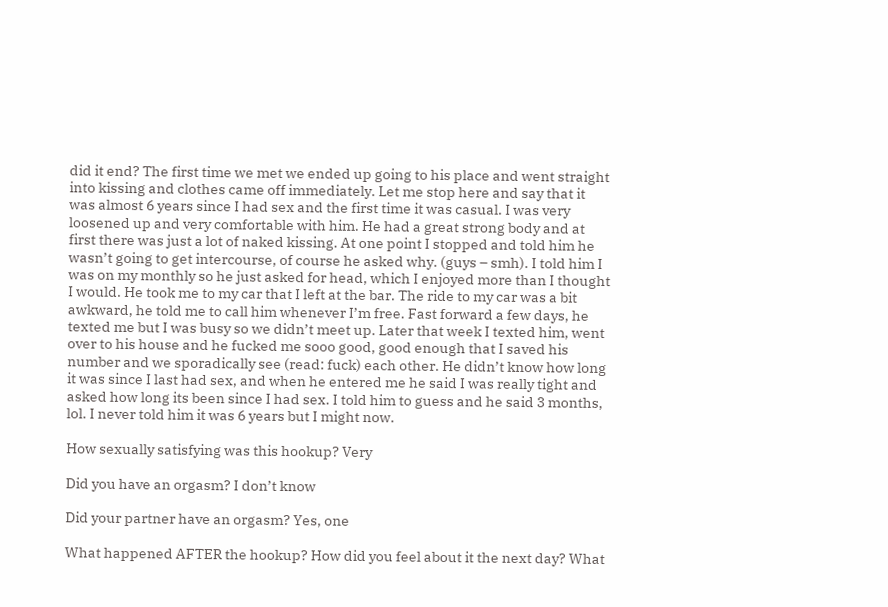did it end? The first time we met we ended up going to his place and went straight into kissing and clothes came off immediately. Let me stop here and say that it was almost 6 years since I had sex and the first time it was casual. I was very loosened up and very comfortable with him. He had a great strong body and at first there was just a lot of naked kissing. At one point I stopped and told him he wasn’t going to get intercourse, of course he asked why. (guys – smh). I told him I was on my monthly so he just asked for head, which I enjoyed more than I thought I would. He took me to my car that I left at the bar. The ride to my car was a bit awkward, he told me to call him whenever I’m free. Fast forward a few days, he texted me but I was busy so we didn’t meet up. Later that week I texted him, went over to his house and he fucked me sooo good, good enough that I saved his number and we sporadically see (read: fuck) each other. He didn’t know how long it was since I last had sex, and when he entered me he said I was really tight and asked how long its been since I had sex. I told him to guess and he said 3 months, lol. I never told him it was 6 years but I might now.

How sexually satisfying was this hookup? Very

Did you have an orgasm? I don’t know

Did your partner have an orgasm? Yes, one

What happened AFTER the hookup? How did you feel about it the next day? What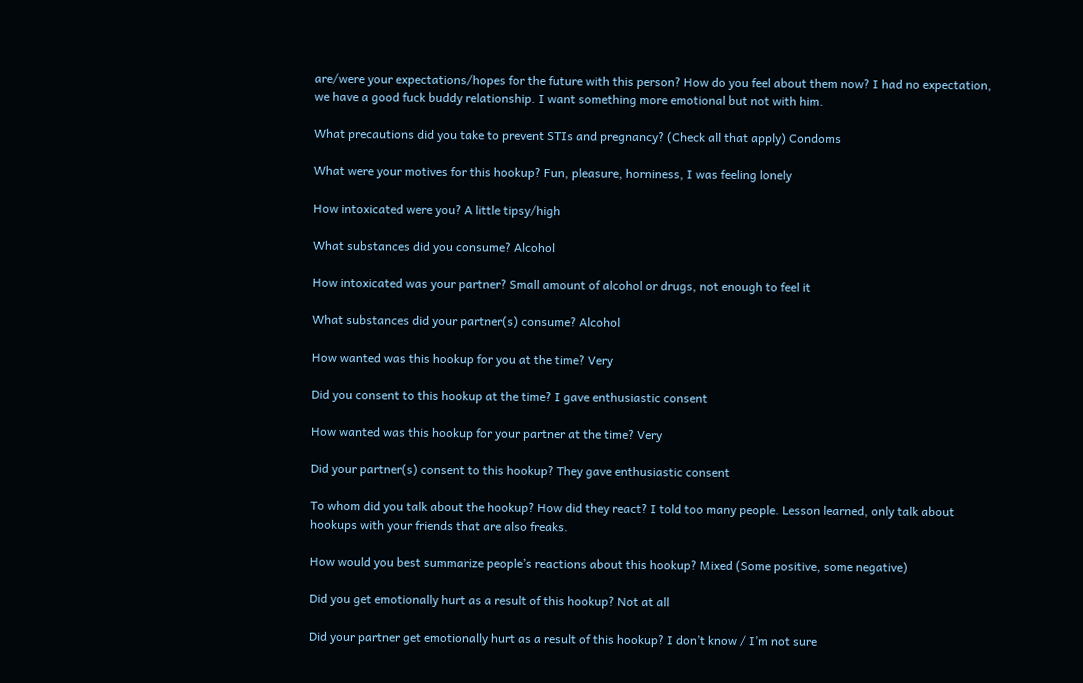are/were your expectations/hopes for the future with this person? How do you feel about them now? I had no expectation, we have a good fuck buddy relationship. I want something more emotional but not with him.

What precautions did you take to prevent STIs and pregnancy? (Check all that apply) Condoms

What were your motives for this hookup? Fun, pleasure, horniness, I was feeling lonely

How intoxicated were you? A little tipsy/high

What substances did you consume? Alcohol

How intoxicated was your partner? Small amount of alcohol or drugs, not enough to feel it

What substances did your partner(s) consume? Alcohol

How wanted was this hookup for you at the time? Very

Did you consent to this hookup at the time? I gave enthusiastic consent

How wanted was this hookup for your partner at the time? Very

Did your partner(s) consent to this hookup? They gave enthusiastic consent

To whom did you talk about the hookup? How did they react? I told too many people. Lesson learned, only talk about hookups with your friends that are also freaks.

How would you best summarize people’s reactions about this hookup? Mixed (Some positive, some negative)

Did you get emotionally hurt as a result of this hookup? Not at all

Did your partner get emotionally hurt as a result of this hookup? I don’t know / I’m not sure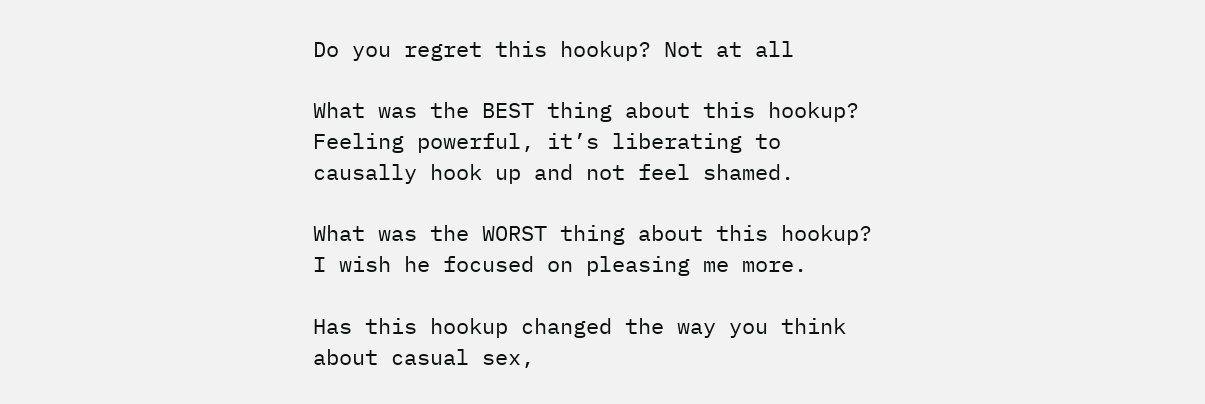Do you regret this hookup? Not at all

What was the BEST thing about this hookup? Feeling powerful, it’s liberating to causally hook up and not feel shamed.

What was the WORST thing about this hookup? I wish he focused on pleasing me more.

Has this hookup changed the way you think about casual sex,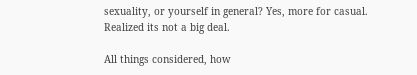sexuality, or yourself in general? Yes, more for casual. Realized its not a big deal.

All things considered, how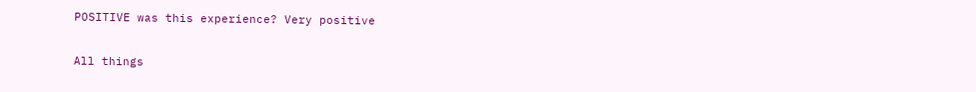POSITIVE was this experience? Very positive

All things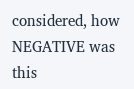considered, how NEGATIVE was this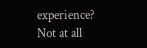experience? Not at all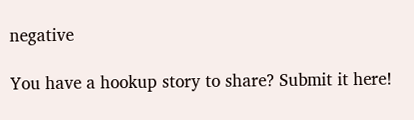negative

You have a hookup story to share? Submit it here!